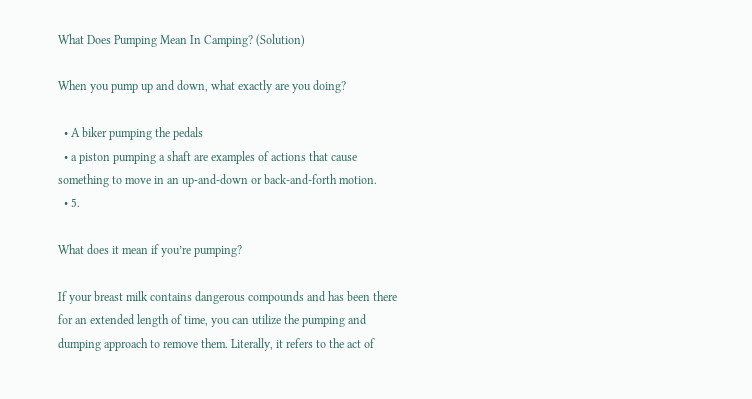What Does Pumping Mean In Camping? (Solution)

When you pump up and down, what exactly are you doing?

  • A biker pumping the pedals
  • a piston pumping a shaft are examples of actions that cause something to move in an up-and-down or back-and-forth motion.
  • 5.

What does it mean if you’re pumping?

If your breast milk contains dangerous compounds and has been there for an extended length of time, you can utilize the pumping and dumping approach to remove them. Literally, it refers to the act of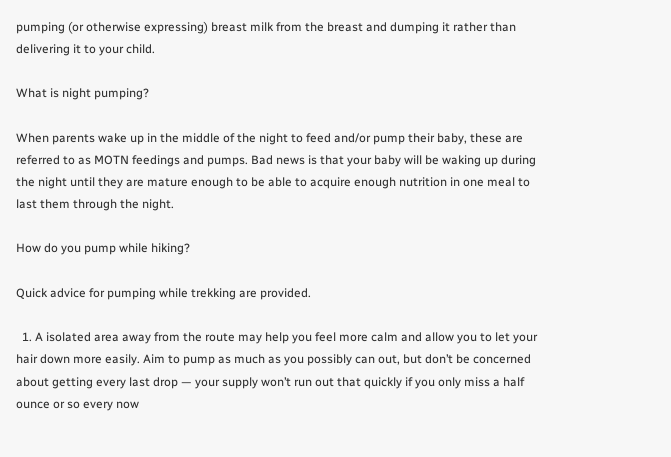pumping (or otherwise expressing) breast milk from the breast and dumping it rather than delivering it to your child.

What is night pumping?

When parents wake up in the middle of the night to feed and/or pump their baby, these are referred to as MOTN feedings and pumps. Bad news is that your baby will be waking up during the night until they are mature enough to be able to acquire enough nutrition in one meal to last them through the night.

How do you pump while hiking?

Quick advice for pumping while trekking are provided.

  1. A isolated area away from the route may help you feel more calm and allow you to let your hair down more easily. Aim to pump as much as you possibly can out, but don’t be concerned about getting every last drop — your supply won’t run out that quickly if you only miss a half ounce or so every now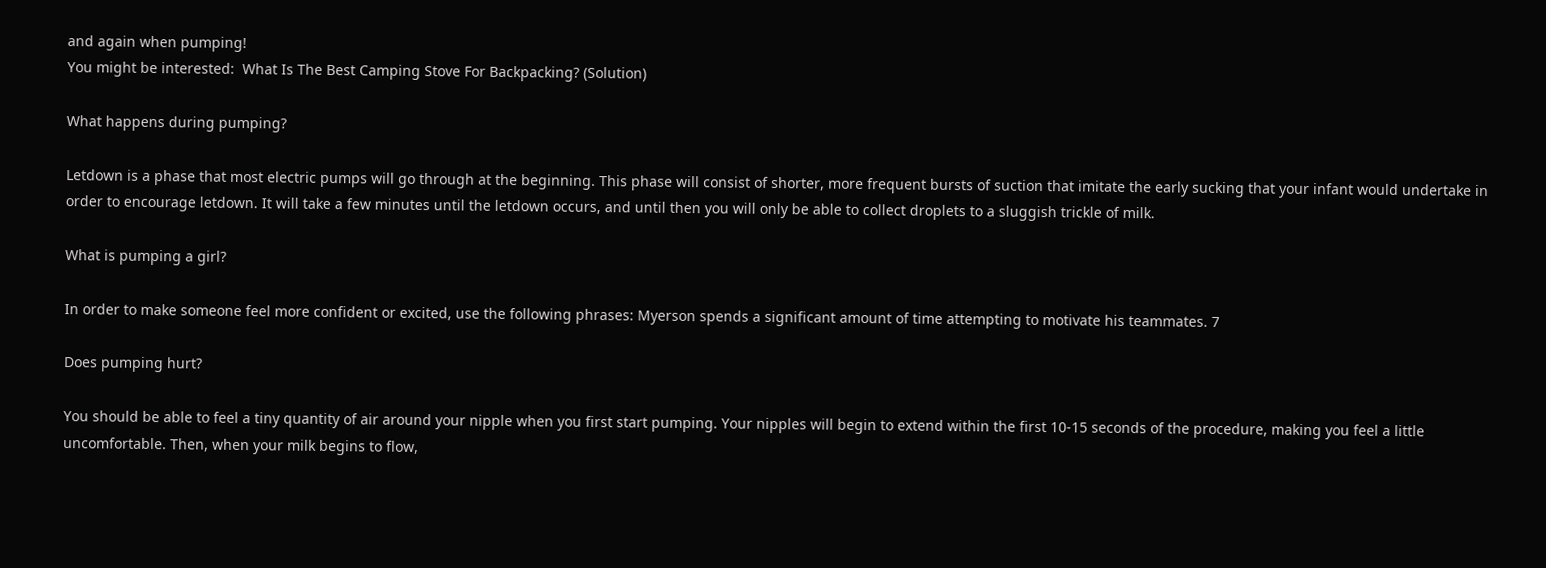and again when pumping!
You might be interested:  What Is The Best Camping Stove For Backpacking? (Solution)

What happens during pumping?

Letdown is a phase that most electric pumps will go through at the beginning. This phase will consist of shorter, more frequent bursts of suction that imitate the early sucking that your infant would undertake in order to encourage letdown. It will take a few minutes until the letdown occurs, and until then you will only be able to collect droplets to a sluggish trickle of milk.

What is pumping a girl?

In order to make someone feel more confident or excited, use the following phrases: Myerson spends a significant amount of time attempting to motivate his teammates. 7

Does pumping hurt?

You should be able to feel a tiny quantity of air around your nipple when you first start pumping. Your nipples will begin to extend within the first 10-15 seconds of the procedure, making you feel a little uncomfortable. Then, when your milk begins to flow,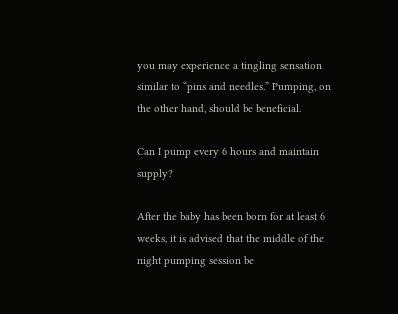you may experience a tingling sensation similar to “pins and needles.” Pumping, on the other hand, should be beneficial.

Can I pump every 6 hours and maintain supply?

After the baby has been born for at least 6 weeks, it is advised that the middle of the night pumping session be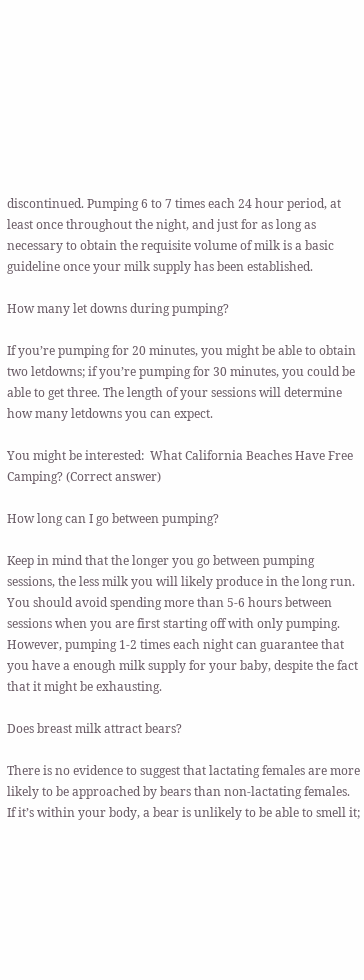discontinued. Pumping 6 to 7 times each 24 hour period, at least once throughout the night, and just for as long as necessary to obtain the requisite volume of milk is a basic guideline once your milk supply has been established.

How many let downs during pumping?

If you’re pumping for 20 minutes, you might be able to obtain two letdowns; if you’re pumping for 30 minutes, you could be able to get three. The length of your sessions will determine how many letdowns you can expect.

You might be interested:  What California Beaches Have Free Camping? (Correct answer)

How long can I go between pumping?

Keep in mind that the longer you go between pumping sessions, the less milk you will likely produce in the long run. You should avoid spending more than 5-6 hours between sessions when you are first starting off with only pumping. However, pumping 1-2 times each night can guarantee that you have a enough milk supply for your baby, despite the fact that it might be exhausting.

Does breast milk attract bears?

There is no evidence to suggest that lactating females are more likely to be approached by bears than non-lactating females. If it’s within your body, a bear is unlikely to be able to smell it;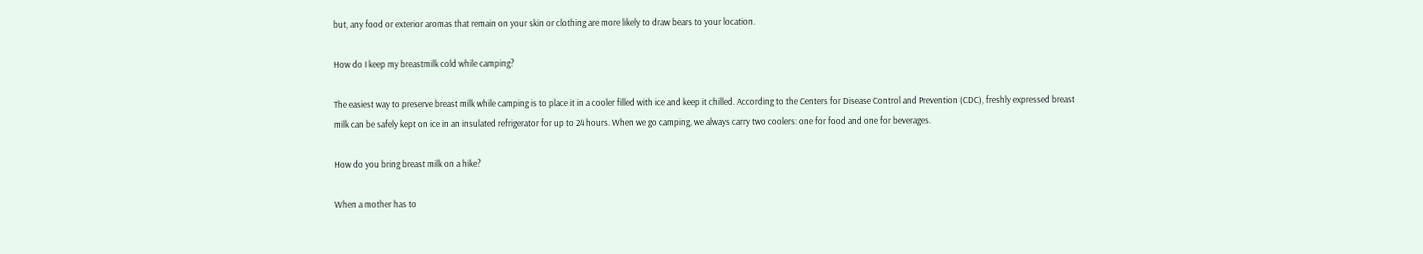but, any food or exterior aromas that remain on your skin or clothing are more likely to draw bears to your location.

How do I keep my breastmilk cold while camping?

The easiest way to preserve breast milk while camping is to place it in a cooler filled with ice and keep it chilled. According to the Centers for Disease Control and Prevention (CDC), freshly expressed breast milk can be safely kept on ice in an insulated refrigerator for up to 24 hours. When we go camping, we always carry two coolers: one for food and one for beverages.

How do you bring breast milk on a hike?

When a mother has to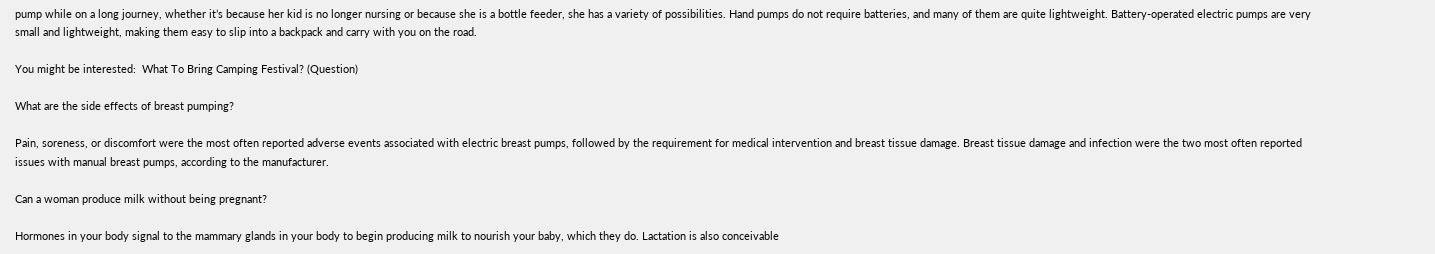pump while on a long journey, whether it’s because her kid is no longer nursing or because she is a bottle feeder, she has a variety of possibilities. Hand pumps do not require batteries, and many of them are quite lightweight. Battery-operated electric pumps are very small and lightweight, making them easy to slip into a backpack and carry with you on the road.

You might be interested:  What To Bring Camping Festival? (Question)

What are the side effects of breast pumping?

Pain, soreness, or discomfort were the most often reported adverse events associated with electric breast pumps, followed by the requirement for medical intervention and breast tissue damage. Breast tissue damage and infection were the two most often reported issues with manual breast pumps, according to the manufacturer.

Can a woman produce milk without being pregnant?

Hormones in your body signal to the mammary glands in your body to begin producing milk to nourish your baby, which they do. Lactation is also conceivable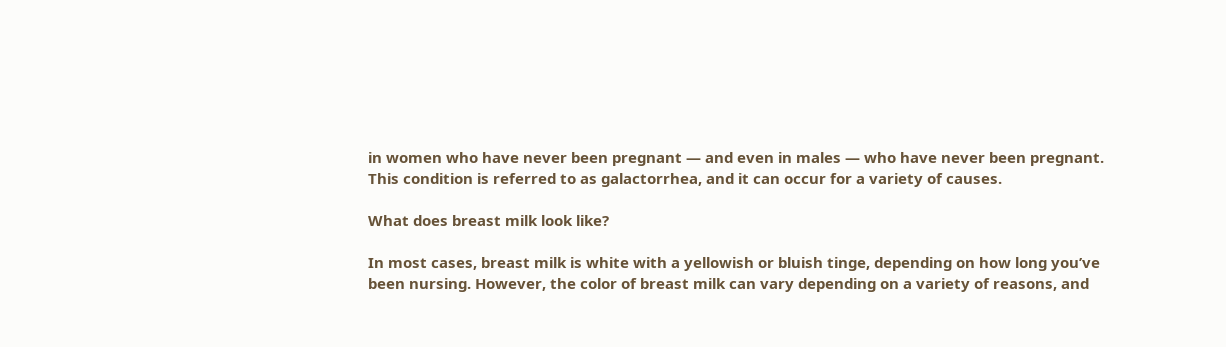in women who have never been pregnant — and even in males — who have never been pregnant. This condition is referred to as galactorrhea, and it can occur for a variety of causes.

What does breast milk look like?

In most cases, breast milk is white with a yellowish or bluish tinge, depending on how long you’ve been nursing. However, the color of breast milk can vary depending on a variety of reasons, and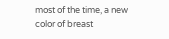most of the time, a new color of breast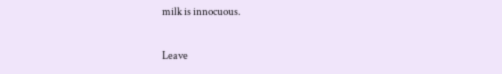milk is innocuous.

Leave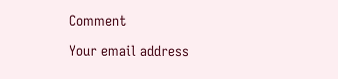Comment

Your email address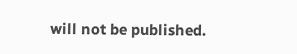will not be published.